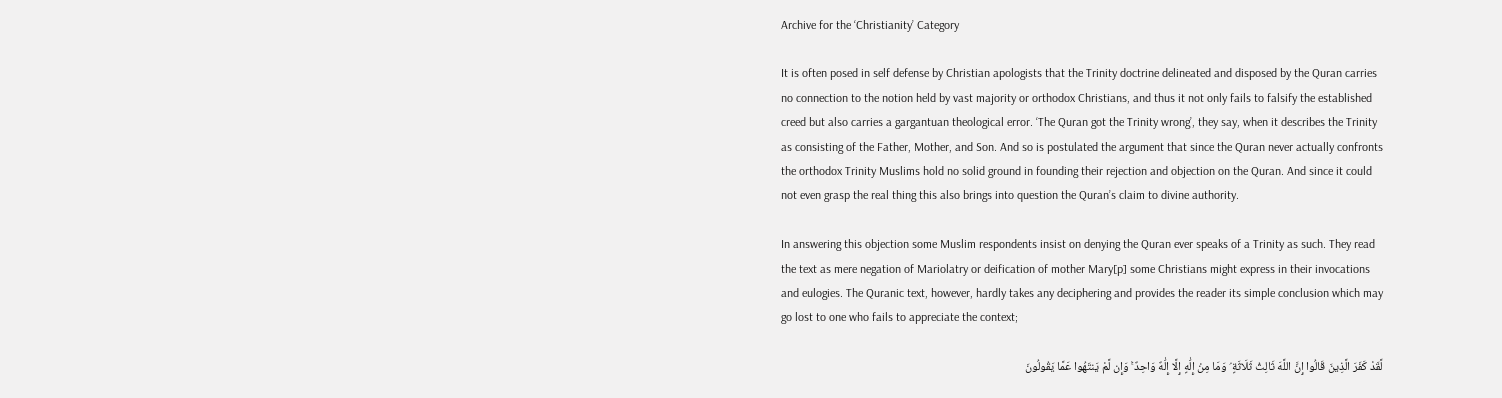Archive for the ‘Christianity’ Category

It is often posed in self defense by Christian apologists that the Trinity doctrine delineated and disposed by the Quran carries no connection to the notion held by vast majority or orthodox Christians, and thus it not only fails to falsify the established creed but also carries a gargantuan theological error. ‘The Quran got the Trinity wrong’, they say, when it describes the Trinity as consisting of the Father, Mother, and Son. And so is postulated the argument that since the Quran never actually confronts the orthodox Trinity Muslims hold no solid ground in founding their rejection and objection on the Quran. And since it could not even grasp the real thing this also brings into question the Quran’s claim to divine authority.

In answering this objection some Muslim respondents insist on denying the Quran ever speaks of a Trinity as such. They read the text as mere negation of Mariolatry or deification of mother Mary[p] some Christians might express in their invocations and eulogies. The Quranic text, however, hardly takes any deciphering and provides the reader its simple conclusion which may go lost to one who fails to appreciate the context;

لَّقَدْ كَفَرَ الَّذِينَ قَالُوا إِنَّ اللَّهَ ثَالِثُ ثَلَاثَةٍ ۘ وَمَا مِنْ إِلَٰهٍ إِلَّا إِلَٰهٌ وَاحِدٌ ۚ وَإِن لَّمْ يَنتَهُوا عَمَّا يَقُولُونَ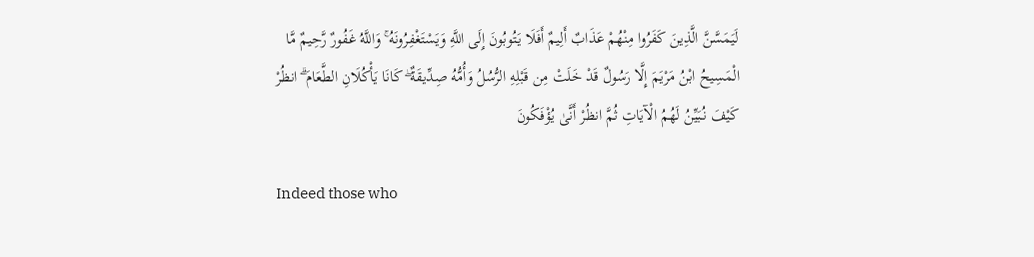لَيَمَسَّنَّ الَّذِينَ كَفَرُوا مِنْهُمْ عَذَابٌ أَلِيمٌ أَفَلَا يَتُوبُونَ إِلَى اللَّهِ وَيَسْتَغْفِرُونَهُ ۚ وَاللَّهُ غَفُورٌ رَّحِيمٌ مَّا الْمَسِيحُ ابْنُ مَرْيَمَ إِلَّا رَسُولٌ قَدْ خَلَتْ مِن قَبْلِهِ الرُّسُلُ وَأُمُّهُ صِدِّيقَةٌ ۖ كَانَا يَأْكُلَانِ الطَّعَامَ ۗ انظُرْ كَيْفَ نُبَيِّنُ لَهُمُ الْآيَاتِ ثُمَّ انظُرْ أَنَّىٰ يُؤْفَكُونَ

Indeed those who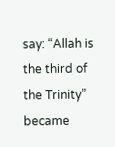say: “Allah is the third of the Trinity” became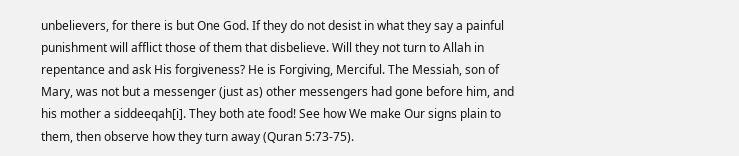unbelievers, for there is but One God. If they do not desist in what they say a painful punishment will afflict those of them that disbelieve. Will they not turn to Allah in repentance and ask His forgiveness? He is Forgiving, Merciful. The Messiah, son of Mary, was not but a messenger (just as) other messengers had gone before him, and his mother a siddeeqah[i]. They both ate food! See how We make Our signs plain to them, then observe how they turn away (Quran 5:73-75).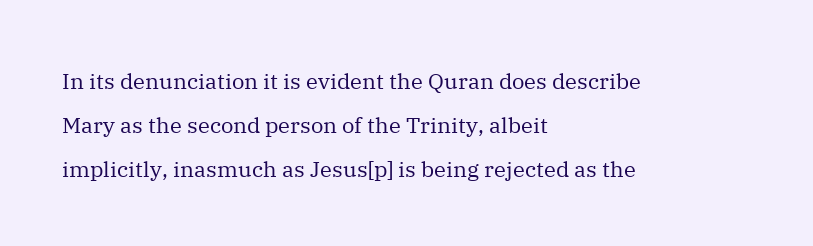In its denunciation it is evident the Quran does describe Mary as the second person of the Trinity, albeit implicitly, inasmuch as Jesus[p] is being rejected as the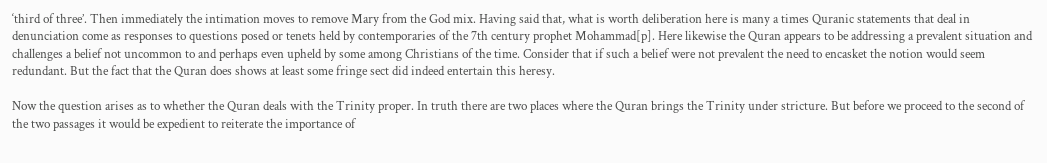‘third of three’. Then immediately the intimation moves to remove Mary from the God mix. Having said that, what is worth deliberation here is many a times Quranic statements that deal in denunciation come as responses to questions posed or tenets held by contemporaries of the 7th century prophet Mohammad[p]. Here likewise the Quran appears to be addressing a prevalent situation and challenges a belief not uncommon to and perhaps even upheld by some among Christians of the time. Consider that if such a belief were not prevalent the need to encasket the notion would seem redundant. But the fact that the Quran does shows at least some fringe sect did indeed entertain this heresy.

Now the question arises as to whether the Quran deals with the Trinity proper. In truth there are two places where the Quran brings the Trinity under stricture. But before we proceed to the second of the two passages it would be expedient to reiterate the importance of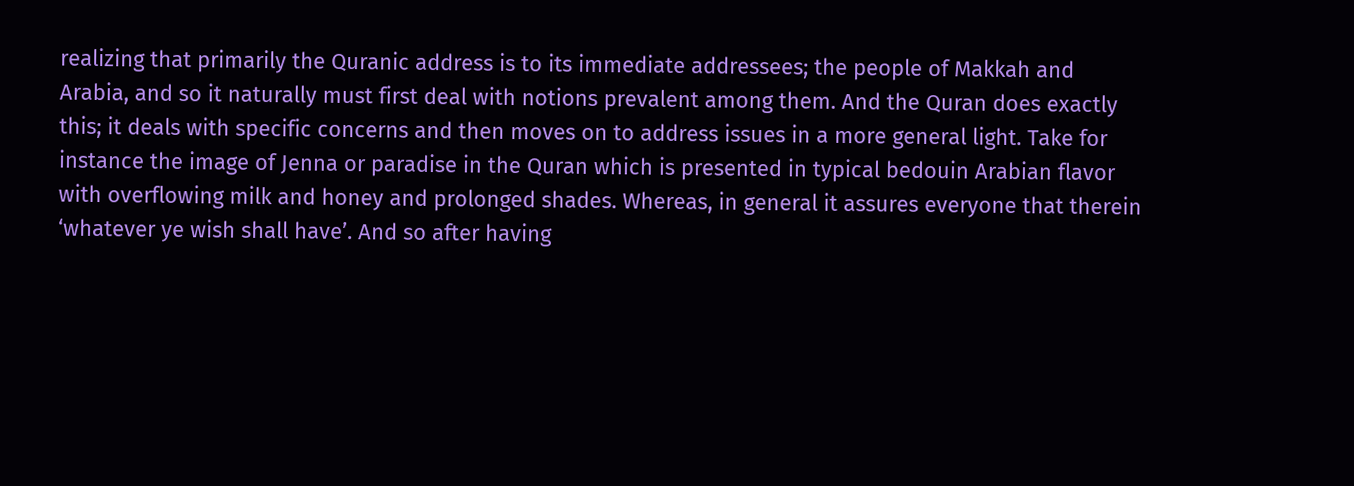realizing that primarily the Quranic address is to its immediate addressees; the people of Makkah and Arabia, and so it naturally must first deal with notions prevalent among them. And the Quran does exactly this; it deals with specific concerns and then moves on to address issues in a more general light. Take for instance the image of Jenna or paradise in the Quran which is presented in typical bedouin Arabian flavor with overflowing milk and honey and prolonged shades. Whereas, in general it assures everyone that therein ‘whatever ye wish shall have’. And so after having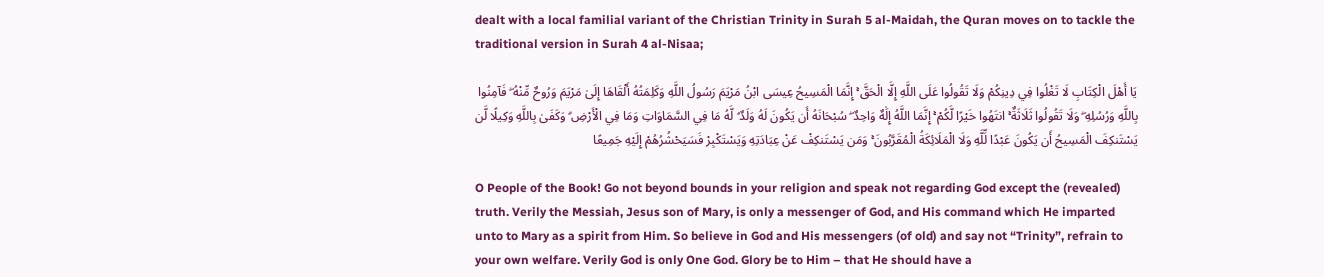dealt with a local familial variant of the Christian Trinity in Surah 5 al-Maidah, the Quran moves on to tackle the traditional version in Surah 4 al-Nisaa;

يَا أَهْلَ الْكِتَابِ لَا تَغْلُوا فِي دِينِكُمْ وَلَا تَقُولُوا عَلَى اللَّهِ إِلَّا الْحَقَّ ۚ إِنَّمَا الْمَسِيحُ عِيسَى ابْنُ مَرْيَمَ رَسُولُ اللَّهِ وَكَلِمَتُهُ أَلْقَاهَا إِلَىٰ مَرْيَمَ وَرُوحٌ مِّنْهُ ۖ فَآمِنُوا بِاللَّهِ وَرُسُلِهِ ۖ وَلَا تَقُولُوا ثَلَاثَةٌ ۚ انتَهُوا خَيْرًا لَّكُمْ ۚ إِنَّمَا اللَّهُ إِلَٰهٌ وَاحِدٌ ۖ سُبْحَانَهُ أَن يَكُونَ لَهُ وَلَدٌ ۘ لَّهُ مَا فِي السَّمَاوَاتِ وَمَا فِي الْأَرْضِ ۗ وَكَفَىٰ بِاللَّهِ وَكِيلًا لَّن يَسْتَنكِفَ الْمَسِيحُ أَن يَكُونَ عَبْدًا لِّلَّهِ وَلَا الْمَلَائِكَةُ الْمُقَرَّبُونَ ۚ وَمَن يَسْتَنكِفْ عَنْ عِبَادَتِهِ وَيَسْتَكْبِرْ فَسَيَحْشُرُهُمْ إِلَيْهِ جَمِيعًا

O People of the Book! Go not beyond bounds in your religion and speak not regarding God except the (revealed) truth. Verily the Messiah, Jesus son of Mary, is only a messenger of God, and His command which He imparted unto to Mary as a spirit from Him. So believe in God and His messengers (of old) and say not “Trinity”, refrain to your own welfare. Verily God is only One God. Glory be to Him – that He should have a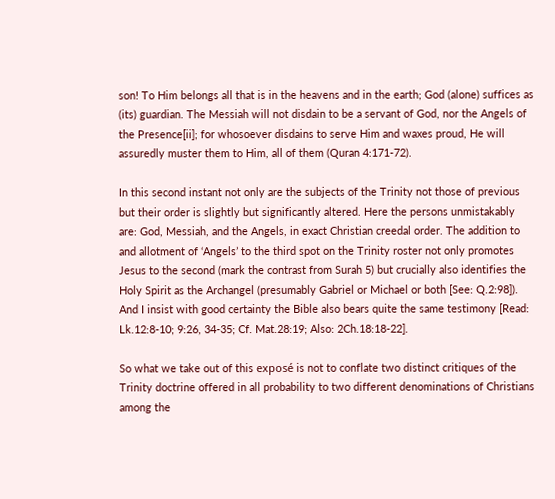son! To Him belongs all that is in the heavens and in the earth; God (alone) suffices as (its) guardian. The Messiah will not disdain to be a servant of God, nor the Angels of the Presence[ii]; for whosoever disdains to serve Him and waxes proud, He will assuredly muster them to Him, all of them (Quran 4:171-72).

In this second instant not only are the subjects of the Trinity not those of previous but their order is slightly but significantly altered. Here the persons unmistakably are: God, Messiah, and the Angels, in exact Christian creedal order. The addition to and allotment of ‘Angels’ to the third spot on the Trinity roster not only promotes Jesus to the second (mark the contrast from Surah 5) but crucially also identifies the Holy Spirit as the Archangel (presumably Gabriel or Michael or both [See: Q.2:98]). And I insist with good certainty the Bible also bears quite the same testimony [Read: Lk.12:8-10; 9:26, 34-35; Cf. Mat.28:19; Also: 2Ch.18:18-22].

So what we take out of this exposé is not to conflate two distinct critiques of the Trinity doctrine offered in all probability to two different denominations of Christians among the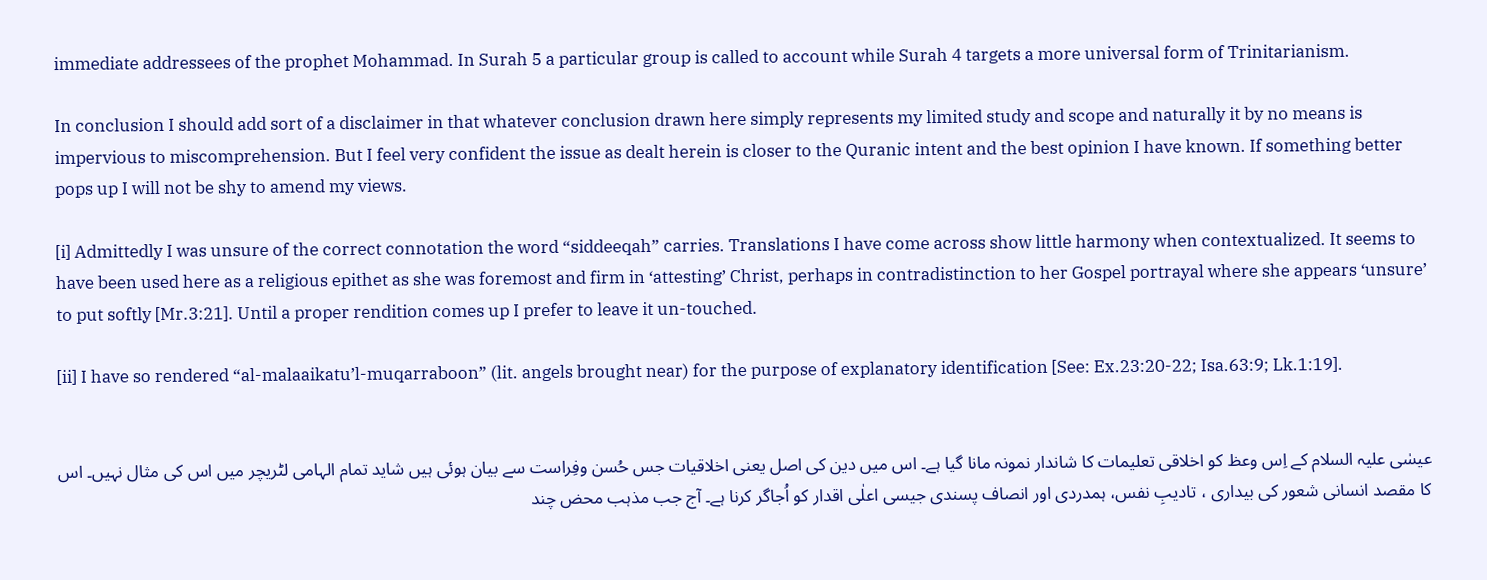immediate addressees of the prophet Mohammad. In Surah 5 a particular group is called to account while Surah 4 targets a more universal form of Trinitarianism.

In conclusion I should add sort of a disclaimer in that whatever conclusion drawn here simply represents my limited study and scope and naturally it by no means is impervious to miscomprehension. But I feel very confident the issue as dealt herein is closer to the Quranic intent and the best opinion I have known. If something better pops up I will not be shy to amend my views.

[i] Admittedly I was unsure of the correct connotation the word “siddeeqah” carries. Translations I have come across show little harmony when contextualized. It seems to have been used here as a religious epithet as she was foremost and firm in ‘attesting’ Christ, perhaps in contradistinction to her Gospel portrayal where she appears ‘unsure’ to put softly [Mr.3:21]. Until a proper rendition comes up I prefer to leave it un-touched.

[ii] I have so rendered “al-malaaikatu’l-muqarraboon” (lit. angels brought near) for the purpose of explanatory identification [See: Ex.23:20-22; Isa.63:9; Lk.1:19].


عیسٰی علیہ السلام کے اِس وعظ کو اخلاقی تعلیمات کا شاندار نمونہ مانا گیا ہے۔ اس میں دین کی اصل یعنی اخلاقیات جس حُسن وفِراست سے بیان ہوئی ہیں شاید تمام الہامی لٹریچر میں اس کی مثال نہیں۔ اس کا مقصد انسانی شعور کی بیداری ، تادیبِ نفس، ہمدردی اور انصاف پسندی جیسی اعلٰی اقدار کو اُجاگر کرنا ہے۔ آج جب مذہب محض چند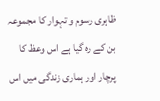ظاہری رسوم و تہوار کا مجموعہ بن کے رہ گیا ہے اس وعظ کا پرچار اور ہماری زندگی میں اس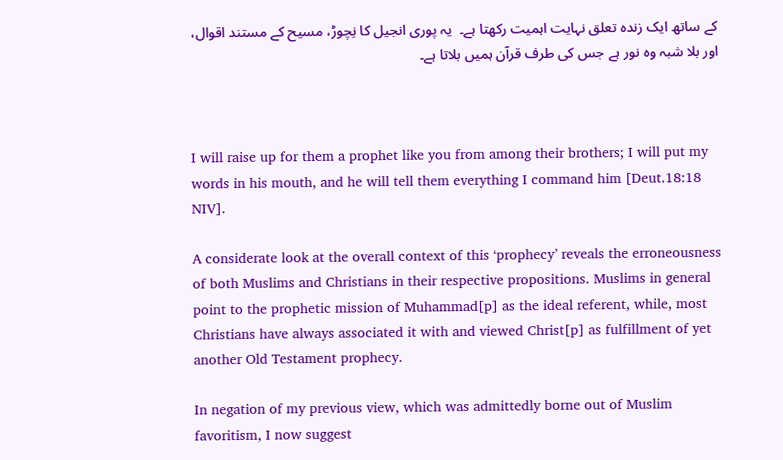کے ساتھ ایک زندہ تعلق نہایت اہمیت رکھتا ہے۔  یہ پوری انجیل کا نِچوڑ، مسیح کے مستند اقوال، اور بلا شبہ وہ نور ہے جس کی طرف قرآن ہمیں بلاتا ہے۔



I will raise up for them a prophet like you from among their brothers; I will put my words in his mouth, and he will tell them everything I command him [Deut.18:18 NIV].

A considerate look at the overall context of this ‘prophecy’ reveals the erroneousness of both Muslims and Christians in their respective propositions. Muslims in general point to the prophetic mission of Muhammad[p] as the ideal referent, while, most Christians have always associated it with and viewed Christ[p] as fulfillment of yet another Old Testament prophecy.

In negation of my previous view, which was admittedly borne out of Muslim favoritism, I now suggest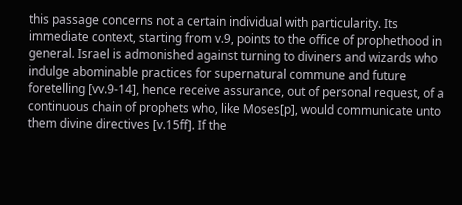this passage concerns not a certain individual with particularity. Its immediate context, starting from v.9, points to the office of prophethood in general. Israel is admonished against turning to diviners and wizards who indulge abominable practices for supernatural commune and future foretelling [vv.9-14], hence receive assurance, out of personal request, of a continuous chain of prophets who, like Moses[p], would communicate unto them divine directives [v.15ff]. If the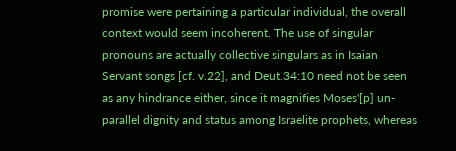promise were pertaining a particular individual, the overall context would seem incoherent. The use of singular pronouns are actually collective singulars as in Isaian Servant songs [cf. v.22], and Deut.34:10 need not be seen as any hindrance either, since it magnifies Moses'[p] un-parallel dignity and status among Israelite prophets, whereas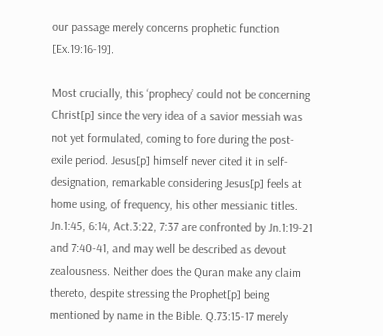our passage merely concerns prophetic function [Ex.19:16-19].

Most crucially, this ‘prophecy’ could not be concerning Christ[p] since the very idea of a savior messiah was not yet formulated, coming to fore during the post-exile period. Jesus[p] himself never cited it in self-designation, remarkable considering Jesus[p] feels at home using, of frequency, his other messianic titles. Jn.1:45, 6:14, Act.3:22, 7:37 are confronted by Jn.1:19-21 and 7:40-41, and may well be described as devout zealousness. Neither does the Quran make any claim thereto, despite stressing the Prophet[p] being mentioned by name in the Bible. Q.73:15-17 merely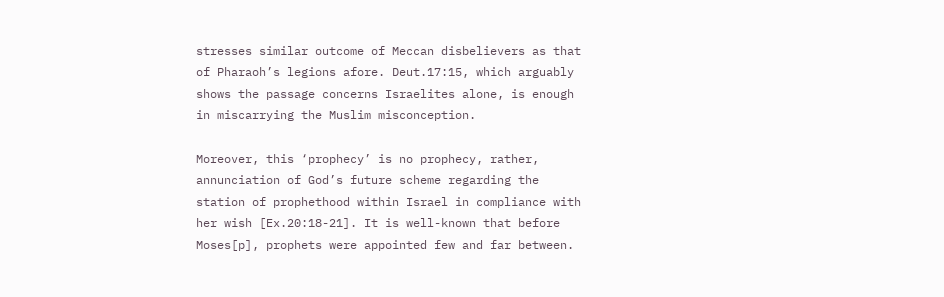stresses similar outcome of Meccan disbelievers as that of Pharaoh’s legions afore. Deut.17:15, which arguably shows the passage concerns Israelites alone, is enough in miscarrying the Muslim misconception.

Moreover, this ‘prophecy’ is no prophecy, rather, annunciation of God’s future scheme regarding the station of prophethood within Israel in compliance with her wish [Ex.20:18-21]. It is well-known that before Moses[p], prophets were appointed few and far between.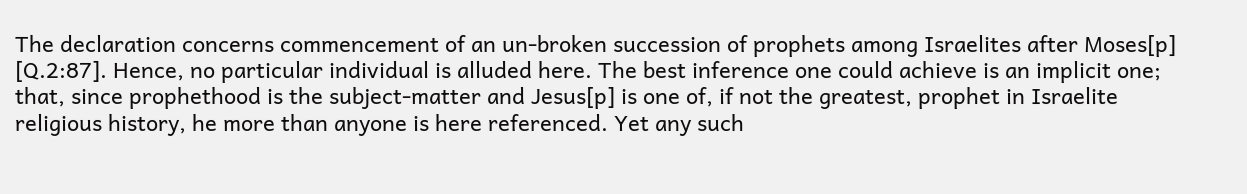The declaration concerns commencement of an un-broken succession of prophets among Israelites after Moses[p] [Q.2:87]. Hence, no particular individual is alluded here. The best inference one could achieve is an implicit one; that, since prophethood is the subject-matter and Jesus[p] is one of, if not the greatest, prophet in Israelite religious history, he more than anyone is here referenced. Yet any such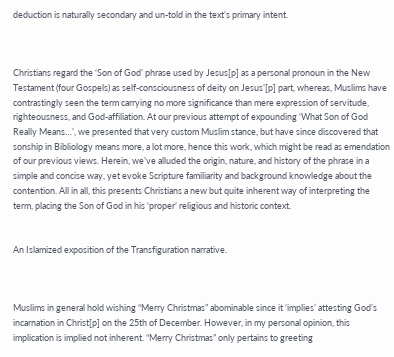deduction is naturally secondary and un-told in the text’s primary intent.



Christians regard the ‘Son of God’ phrase used by Jesus[p] as a personal pronoun in the New Testament (four Gospels) as self-consciousness of deity on Jesus’[p] part, whereas, Muslims have contrastingly seen the term carrying no more significance than mere expression of servitude, righteousness, and God-affiliation. At our previous attempt of expounding ‘What Son of God Really Means…’, we presented that very custom Muslim stance, but have since discovered that sonship in Bibliology means more, a lot more, hence this work, which might be read as emendation of our previous views. Herein, we’ve alluded the origin, nature, and history of the phrase in a simple and concise way, yet evoke Scripture familiarity and background knowledge about the contention. All in all, this presents Christians a new but quite inherent way of interpreting the term, placing the Son of God in his ‘proper’ religious and historic context.


An Islamized exposition of the Transfiguration narrative.



Muslims in general hold wishing “Merry Christmas” abominable since it ‘implies’ attesting God’s incarnation in Christ[p] on the 25th of December. However, in my personal opinion, this implication is implied not inherent. “Merry Christmas” only pertains to greeting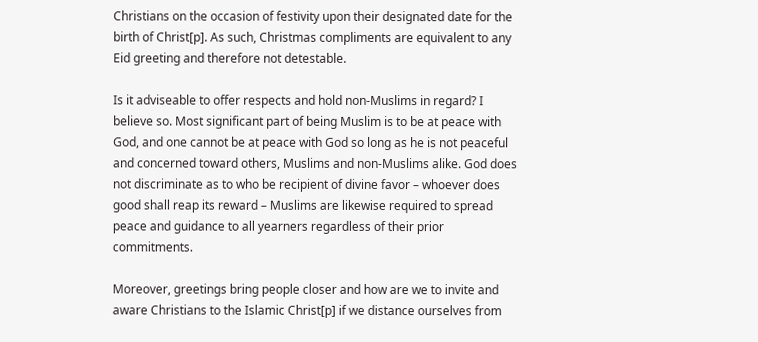Christians on the occasion of festivity upon their designated date for the birth of Christ[p]. As such, Christmas compliments are equivalent to any Eid greeting and therefore not detestable.

Is it adviseable to offer respects and hold non-Muslims in regard? I believe so. Most significant part of being Muslim is to be at peace with God, and one cannot be at peace with God so long as he is not peaceful and concerned toward others, Muslims and non-Muslims alike. God does not discriminate as to who be recipient of divine favor – whoever does good shall reap its reward – Muslims are likewise required to spread peace and guidance to all yearners regardless of their prior commitments.

Moreover, greetings bring people closer and how are we to invite and aware Christians to the Islamic Christ[p] if we distance ourselves from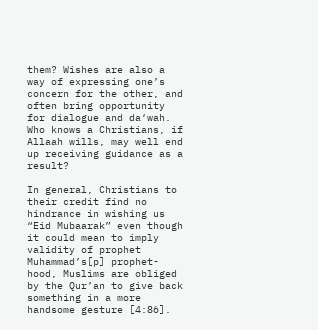them? Wishes are also a way of expressing one’s concern for the other, and often bring opportunity for dialogue and da‘wah. Who knows a Christians, if Allaah wills, may well end up receiving guidance as a result?

In general, Christians to their credit find no hindrance in wishing us “Eid Mubaarak” even though it could mean to imply validity of prophet Muhammad’s[p] prophet-hood, Muslims are obliged by the Qur’an to give back something in a more handsome gesture [4:86].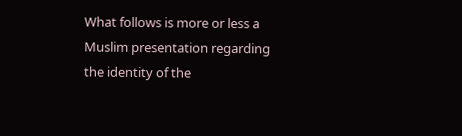What follows is more or less a Muslim presentation regarding the identity of the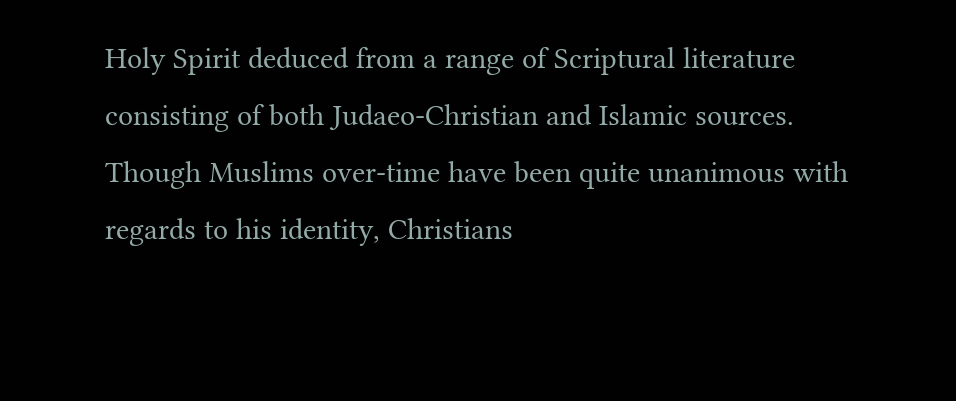Holy Spirit deduced from a range of Scriptural literature consisting of both Judaeo-Christian and Islamic sources. Though Muslims over-time have been quite unanimous with regards to his identity, Christians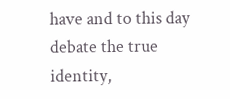have and to this day debate the true identity,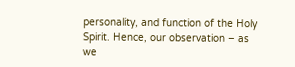personality, and function of the Holy Spirit. Hence, our observation – as we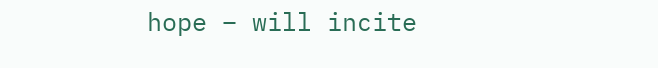hope – will incite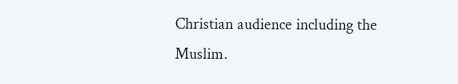Christian audience including the Muslim.